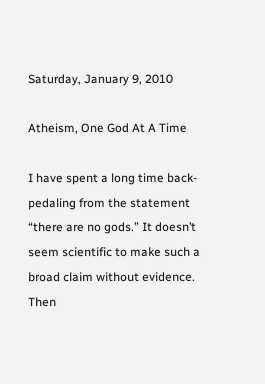Saturday, January 9, 2010

Atheism, One God At A Time

I have spent a long time back-pedaling from the statement “there are no gods.” It doesn’t seem scientific to make such a broad claim without evidence. Then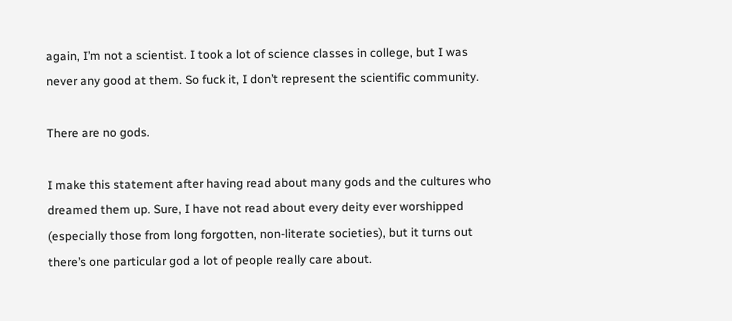again, I’m not a scientist. I took a lot of science classes in college, but I was never any good at them. So fuck it, I don’t represent the scientific community.

There are no gods.

I make this statement after having read about many gods and the cultures who dreamed them up. Sure, I have not read about every deity ever worshipped (especially those from long forgotten, non-literate societies), but it turns out there’s one particular god a lot of people really care about.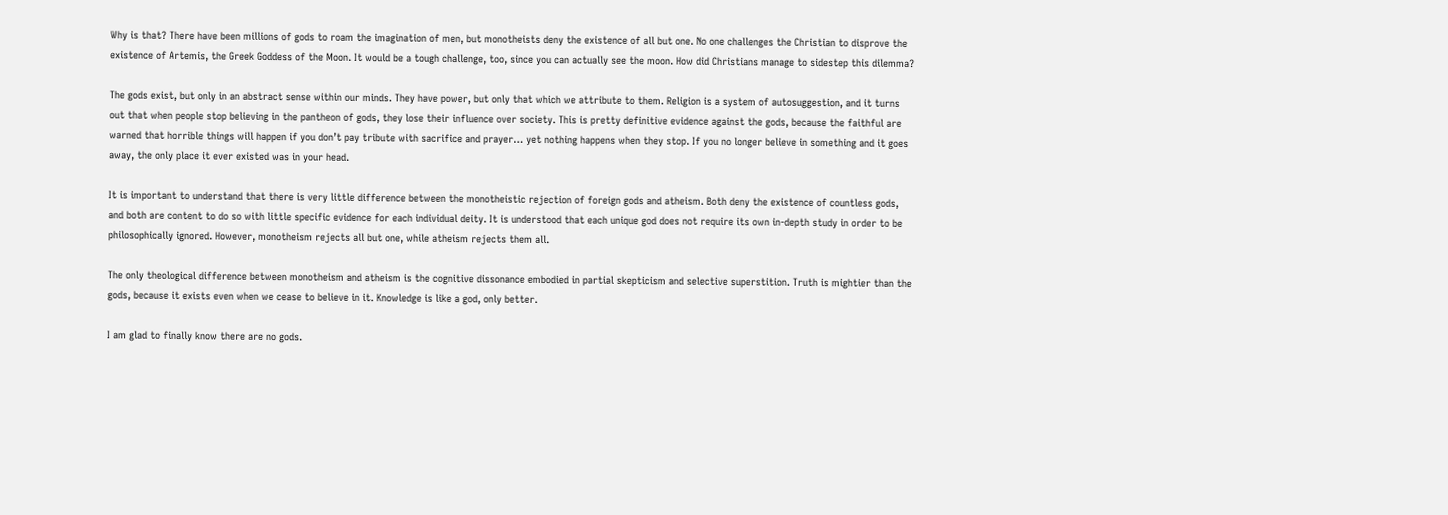Why is that? There have been millions of gods to roam the imagination of men, but monotheists deny the existence of all but one. No one challenges the Christian to disprove the existence of Artemis, the Greek Goddess of the Moon. It would be a tough challenge, too, since you can actually see the moon. How did Christians manage to sidestep this dilemma?

The gods exist, but only in an abstract sense within our minds. They have power, but only that which we attribute to them. Religion is a system of autosuggestion, and it turns out that when people stop believing in the pantheon of gods, they lose their influence over society. This is pretty definitive evidence against the gods, because the faithful are warned that horrible things will happen if you don’t pay tribute with sacrifice and prayer… yet nothing happens when they stop. If you no longer believe in something and it goes away, the only place it ever existed was in your head.

It is important to understand that there is very little difference between the monotheistic rejection of foreign gods and atheism. Both deny the existence of countless gods, and both are content to do so with little specific evidence for each individual deity. It is understood that each unique god does not require its own in-depth study in order to be philosophically ignored. However, monotheism rejects all but one, while atheism rejects them all.

The only theological difference between monotheism and atheism is the cognitive dissonance embodied in partial skepticism and selective superstition. Truth is mightier than the gods, because it exists even when we cease to believe in it. Knowledge is like a god, only better.

I am glad to finally know there are no gods.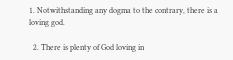1. Notwithstanding any dogma to the contrary, there is a loving god.

  2. There is plenty of God loving in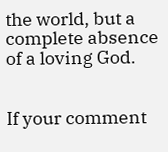the world, but a complete absence of a loving God.


If your comment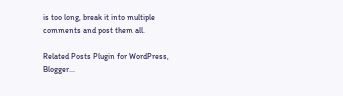is too long, break it into multiple comments and post them all.

Related Posts Plugin for WordPress, Blogger...